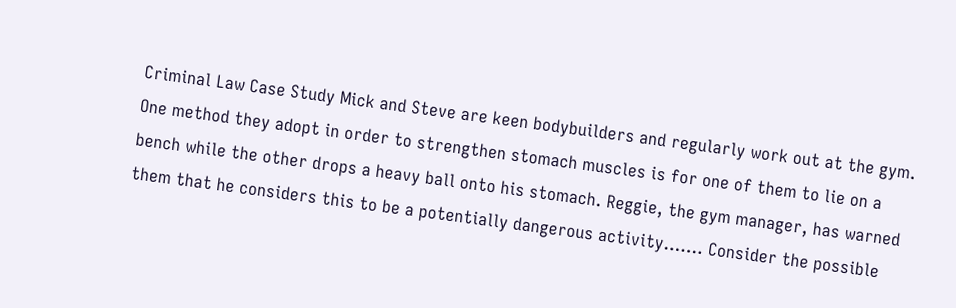Criminal Law Case Study Mick and Steve are keen bodybuilders and regularly work out at the gym. One method they adopt in order to strengthen stomach muscles is for one of them to lie on a bench while the other drops a heavy ball onto his stomach. Reggie, the gym manager, has warned them that he considers this to be a potentially dangerous activity……. Consider the possible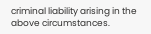criminal liability arising in the above circumstances.